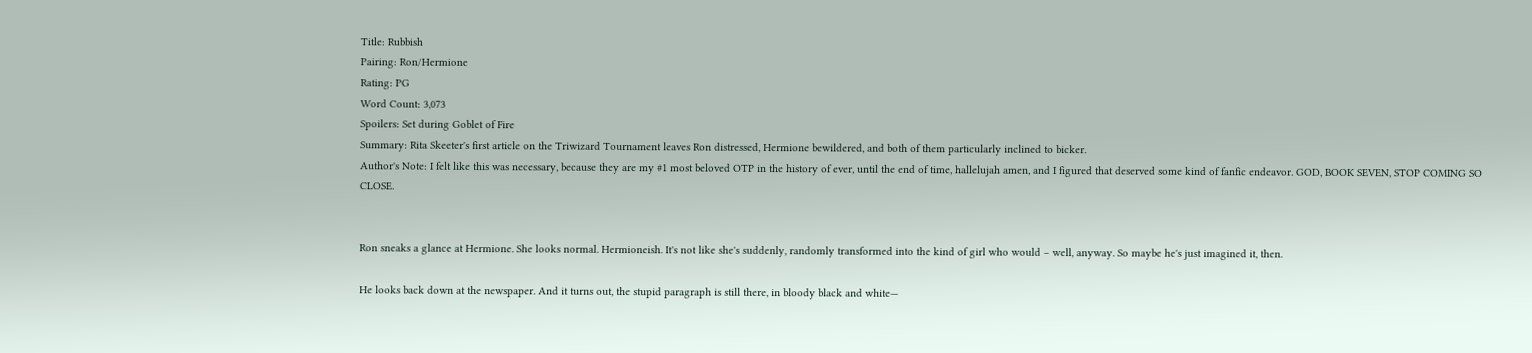Title: Rubbish
Pairing: Ron/Hermione
Rating: PG
Word Count: 3,073
Spoilers: Set during Goblet of Fire
Summary: Rita Skeeter's first article on the Triwizard Tournament leaves Ron distressed, Hermione bewildered, and both of them particularly inclined to bicker.
Author's Note: I felt like this was necessary, because they are my #1 most beloved OTP in the history of ever, until the end of time, hallelujah amen, and I figured that deserved some kind of fanfic endeavor. GOD, BOOK SEVEN, STOP COMING SO CLOSE.


Ron sneaks a glance at Hermione. She looks normal. Hermioneish. It's not like she's suddenly, randomly transformed into the kind of girl who would – well, anyway. So maybe he's just imagined it, then.

He looks back down at the newspaper. And it turns out, the stupid paragraph is still there, in bloody black and white—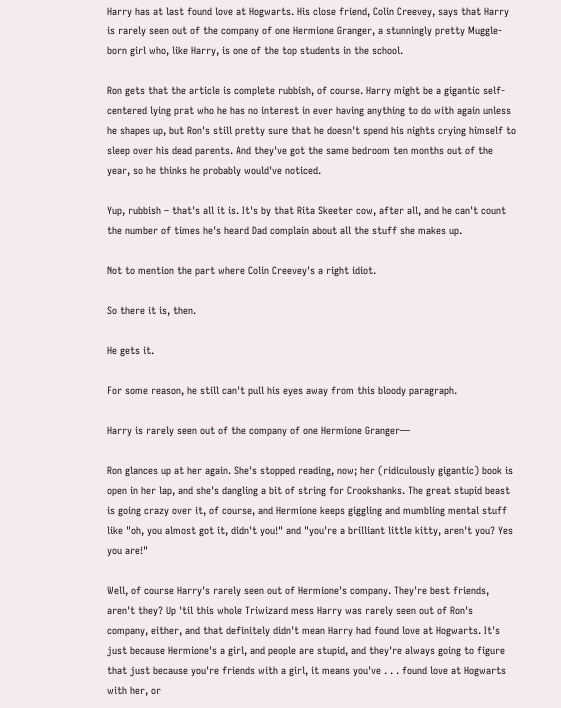Harry has at last found love at Hogwarts. His close friend, Colin Creevey, says that Harry is rarely seen out of the company of one Hermione Granger, a stunningly pretty Muggle-born girl who, like Harry, is one of the top students in the school.

Ron gets that the article is complete rubbish, of course. Harry might be a gigantic self-centered lying prat who he has no interest in ever having anything to do with again unless he shapes up, but Ron's still pretty sure that he doesn't spend his nights crying himself to sleep over his dead parents. And they've got the same bedroom ten months out of the year, so he thinks he probably would've noticed.

Yup, rubbish – that's all it is. It's by that Rita Skeeter cow, after all, and he can't count the number of times he's heard Dad complain about all the stuff she makes up.

Not to mention the part where Colin Creevey's a right idiot.

So there it is, then.

He gets it.

For some reason, he still can't pull his eyes away from this bloody paragraph.

Harry is rarely seen out of the company of one Hermione Granger—

Ron glances up at her again. She's stopped reading, now; her (ridiculously gigantic) book is open in her lap, and she's dangling a bit of string for Crookshanks. The great stupid beast is going crazy over it, of course, and Hermione keeps giggling and mumbling mental stuff like "oh, you almost got it, didn't you!" and "you're a brilliant little kitty, aren't you? Yes you are!"

Well, of course Harry's rarely seen out of Hermione's company. They're best friends, aren't they? Up 'til this whole Triwizard mess Harry was rarely seen out of Ron's company, either, and that definitely didn't mean Harry had found love at Hogwarts. It's just because Hermione's a girl, and people are stupid, and they're always going to figure that just because you're friends with a girl, it means you've . . . found love at Hogwarts with her, or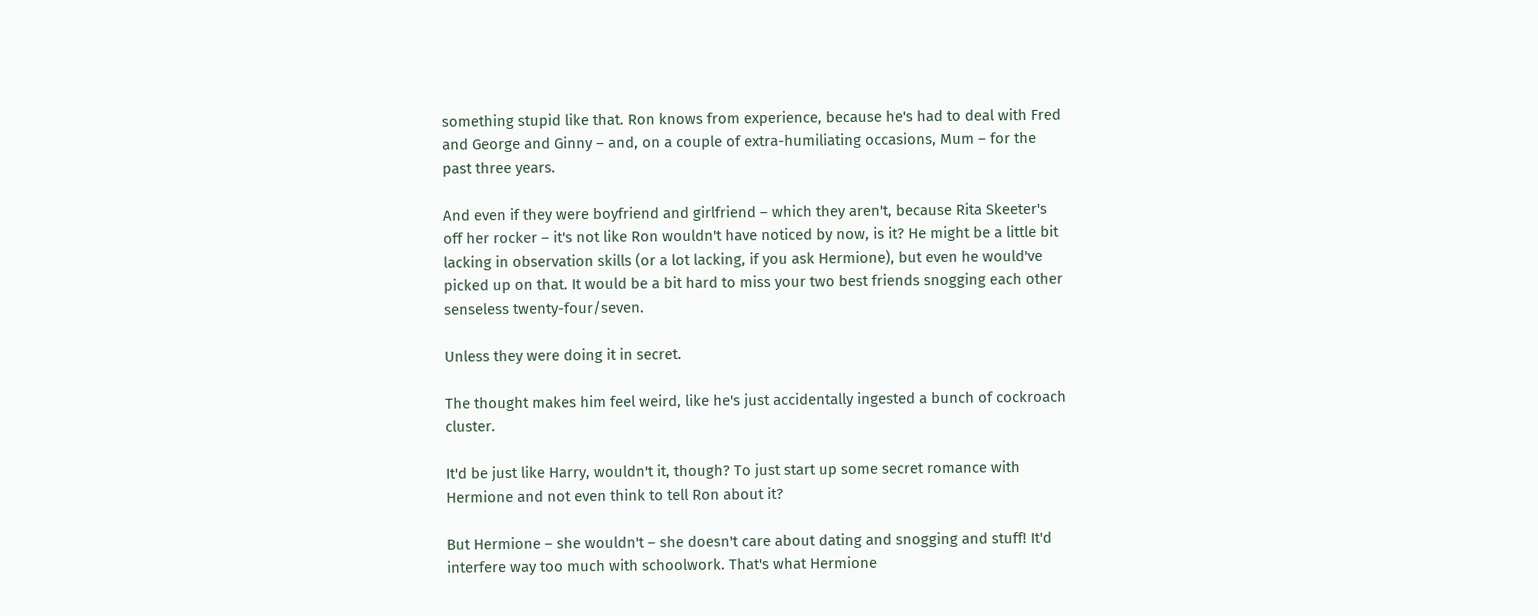something stupid like that. Ron knows from experience, because he's had to deal with Fred and George and Ginny – and, on a couple of extra-humiliating occasions, Mum – for the past three years.

And even if they were boyfriend and girlfriend – which they aren't, because Rita Skeeter's off her rocker – it's not like Ron wouldn't have noticed by now, is it? He might be a little bit lacking in observation skills (or a lot lacking, if you ask Hermione), but even he would've picked up on that. It would be a bit hard to miss your two best friends snogging each other senseless twenty-four/seven.

Unless they were doing it in secret.

The thought makes him feel weird, like he's just accidentally ingested a bunch of cockroach cluster.

It'd be just like Harry, wouldn't it, though? To just start up some secret romance with Hermione and not even think to tell Ron about it?

But Hermione – she wouldn't – she doesn't care about dating and snogging and stuff! It'd interfere way too much with schoolwork. That's what Hermione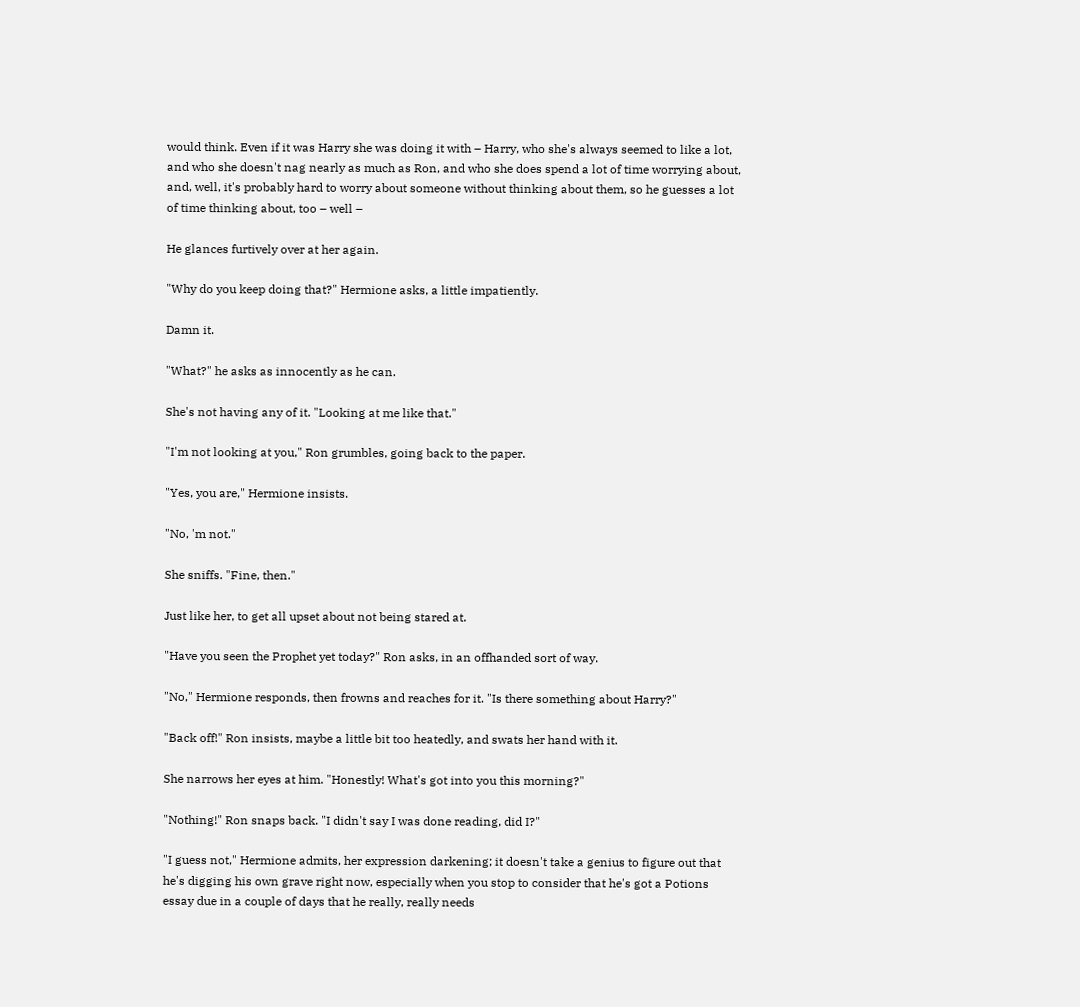would think. Even if it was Harry she was doing it with – Harry, who she's always seemed to like a lot, and who she doesn't nag nearly as much as Ron, and who she does spend a lot of time worrying about, and, well, it's probably hard to worry about someone without thinking about them, so he guesses a lot of time thinking about, too – well –

He glances furtively over at her again.

"Why do you keep doing that?" Hermione asks, a little impatiently.

Damn it.

"What?" he asks as innocently as he can.

She's not having any of it. "Looking at me like that."

"I'm not looking at you," Ron grumbles, going back to the paper.

"Yes, you are," Hermione insists.

"No, 'm not."

She sniffs. "Fine, then."

Just like her, to get all upset about not being stared at.

"Have you seen the Prophet yet today?" Ron asks, in an offhanded sort of way.

"No," Hermione responds, then frowns and reaches for it. "Is there something about Harry?"

"Back off!" Ron insists, maybe a little bit too heatedly, and swats her hand with it.

She narrows her eyes at him. "Honestly! What's got into you this morning?"

"Nothing!" Ron snaps back. "I didn't say I was done reading, did I?"

"I guess not," Hermione admits, her expression darkening; it doesn't take a genius to figure out that he's digging his own grave right now, especially when you stop to consider that he's got a Potions essay due in a couple of days that he really, really needs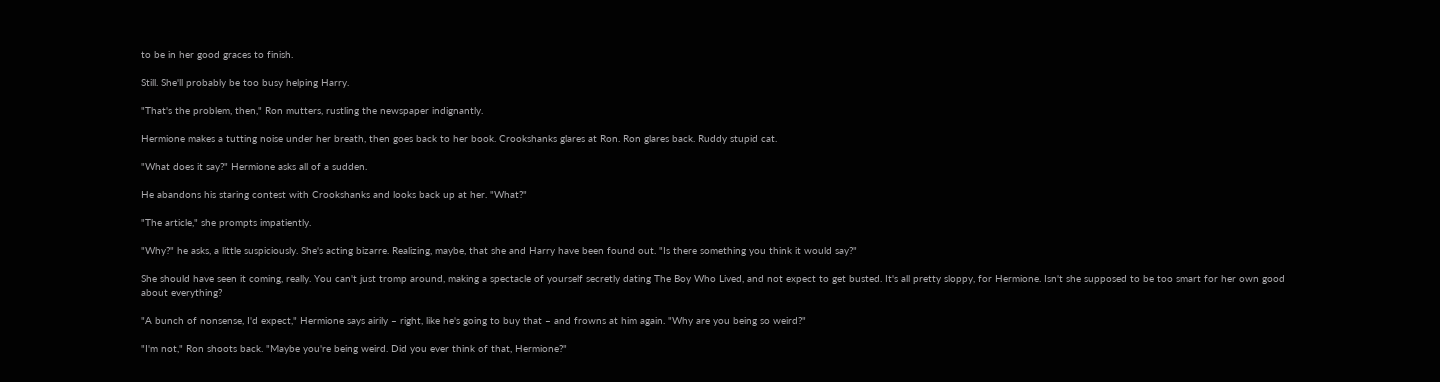to be in her good graces to finish.

Still. She'll probably be too busy helping Harry.

"That's the problem, then," Ron mutters, rustling the newspaper indignantly.

Hermione makes a tutting noise under her breath, then goes back to her book. Crookshanks glares at Ron. Ron glares back. Ruddy stupid cat.

"What does it say?" Hermione asks all of a sudden.

He abandons his staring contest with Crookshanks and looks back up at her. "What?"

"The article," she prompts impatiently.

"Why?" he asks, a little suspiciously. She's acting bizarre. Realizing, maybe, that she and Harry have been found out. "Is there something you think it would say?"

She should have seen it coming, really. You can't just tromp around, making a spectacle of yourself secretly dating The Boy Who Lived, and not expect to get busted. It's all pretty sloppy, for Hermione. Isn't she supposed to be too smart for her own good about everything?

"A bunch of nonsense, I'd expect," Hermione says airily – right, like he's going to buy that – and frowns at him again. "Why are you being so weird?"

"I'm not," Ron shoots back. "Maybe you're being weird. Did you ever think of that, Hermione?"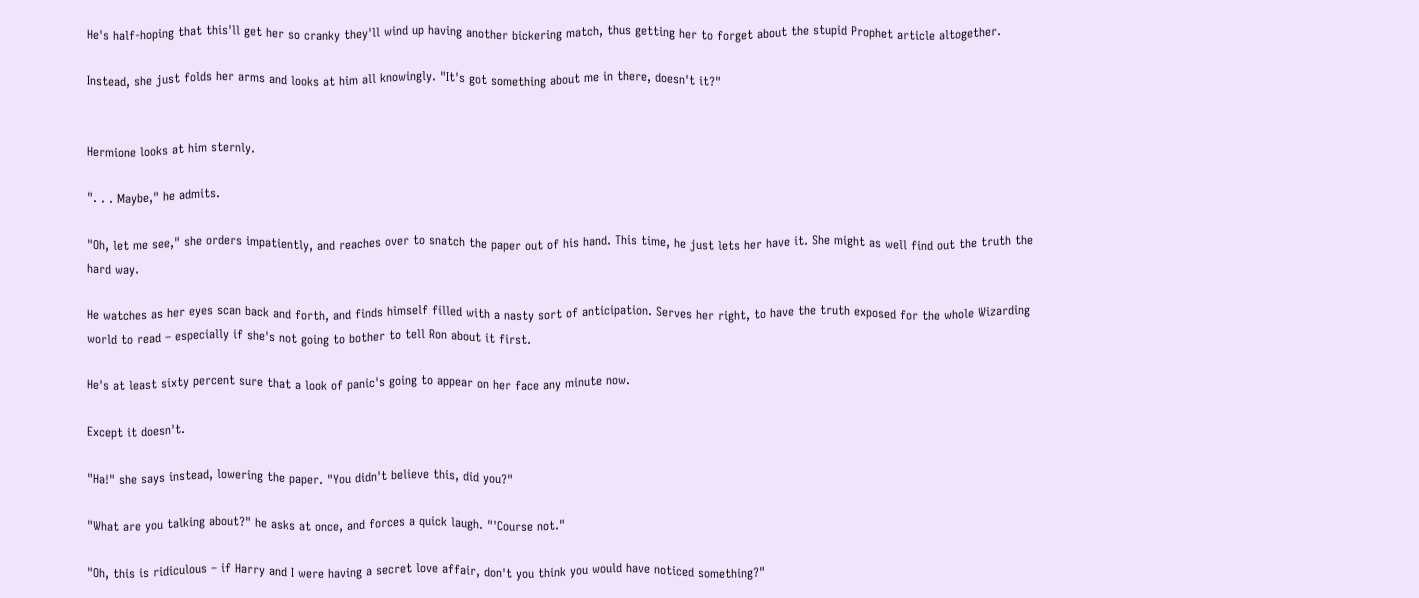He's half-hoping that this'll get her so cranky they'll wind up having another bickering match, thus getting her to forget about the stupid Prophet article altogether.

Instead, she just folds her arms and looks at him all knowingly. "It's got something about me in there, doesn't it?"


Hermione looks at him sternly.

". . . Maybe," he admits.

"Oh, let me see," she orders impatiently, and reaches over to snatch the paper out of his hand. This time, he just lets her have it. She might as well find out the truth the hard way.

He watches as her eyes scan back and forth, and finds himself filled with a nasty sort of anticipation. Serves her right, to have the truth exposed for the whole Wizarding world to read – especially if she's not going to bother to tell Ron about it first.

He's at least sixty percent sure that a look of panic's going to appear on her face any minute now.

Except it doesn't.

"Ha!" she says instead, lowering the paper. "You didn't believe this, did you?"

"What are you talking about?" he asks at once, and forces a quick laugh. "'Course not."

"Oh, this is ridiculous – if Harry and I were having a secret love affair, don't you think you would have noticed something?"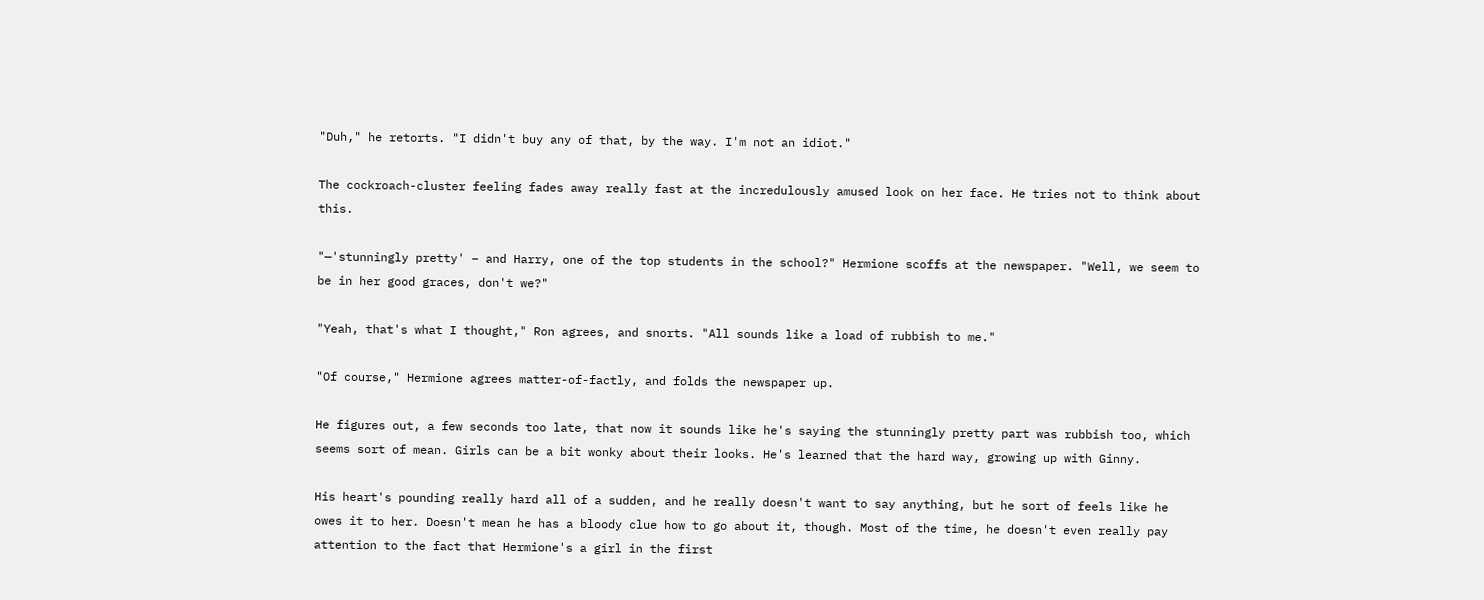"Duh," he retorts. "I didn't buy any of that, by the way. I'm not an idiot."

The cockroach-cluster feeling fades away really fast at the incredulously amused look on her face. He tries not to think about this.

"—'stunningly pretty' – and Harry, one of the top students in the school?" Hermione scoffs at the newspaper. "Well, we seem to be in her good graces, don't we?"

"Yeah, that's what I thought," Ron agrees, and snorts. "All sounds like a load of rubbish to me."

"Of course," Hermione agrees matter-of-factly, and folds the newspaper up.

He figures out, a few seconds too late, that now it sounds like he's saying the stunningly pretty part was rubbish too, which seems sort of mean. Girls can be a bit wonky about their looks. He's learned that the hard way, growing up with Ginny.

His heart's pounding really hard all of a sudden, and he really doesn't want to say anything, but he sort of feels like he owes it to her. Doesn't mean he has a bloody clue how to go about it, though. Most of the time, he doesn't even really pay attention to the fact that Hermione's a girl in the first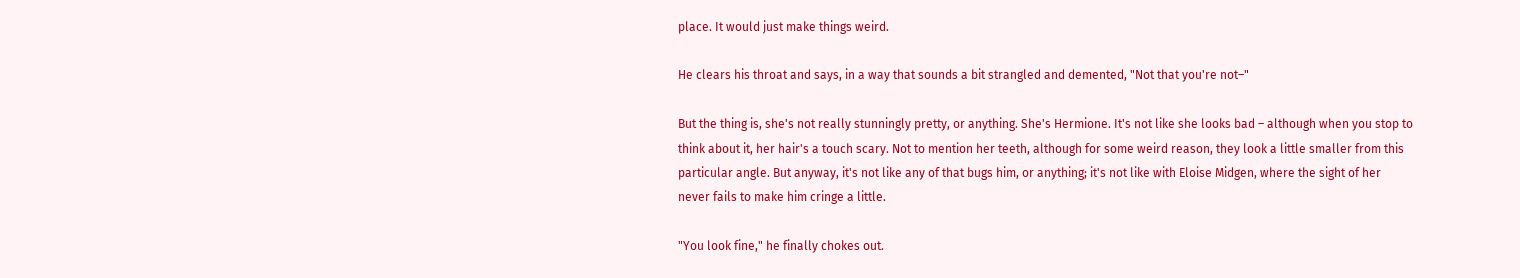place. It would just make things weird.

He clears his throat and says, in a way that sounds a bit strangled and demented, "Not that you're not–"

But the thing is, she's not really stunningly pretty, or anything. She's Hermione. It's not like she looks bad – although when you stop to think about it, her hair's a touch scary. Not to mention her teeth, although for some weird reason, they look a little smaller from this particular angle. But anyway, it's not like any of that bugs him, or anything; it's not like with Eloise Midgen, where the sight of her never fails to make him cringe a little.

"You look fine," he finally chokes out.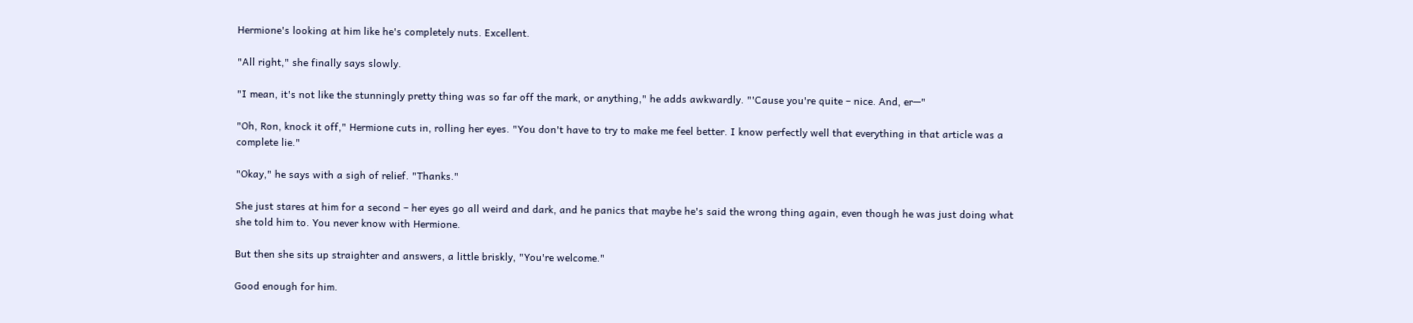Hermione's looking at him like he's completely nuts. Excellent.

"All right," she finally says slowly.

"I mean, it's not like the stunningly pretty thing was so far off the mark, or anything," he adds awkwardly. "'Cause you're quite – nice. And, er—"

"Oh, Ron, knock it off," Hermione cuts in, rolling her eyes. "You don't have to try to make me feel better. I know perfectly well that everything in that article was a complete lie."

"Okay," he says with a sigh of relief. "Thanks."

She just stares at him for a second – her eyes go all weird and dark, and he panics that maybe he's said the wrong thing again, even though he was just doing what she told him to. You never know with Hermione.

But then she sits up straighter and answers, a little briskly, "You're welcome."

Good enough for him.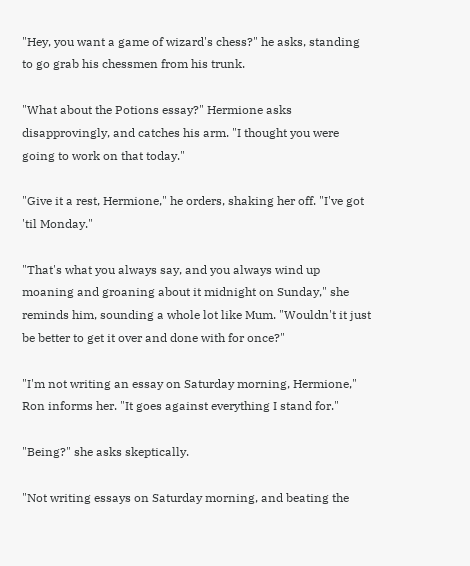"Hey, you want a game of wizard's chess?" he asks, standing to go grab his chessmen from his trunk.

"What about the Potions essay?" Hermione asks disapprovingly, and catches his arm. "I thought you were going to work on that today."

"Give it a rest, Hermione," he orders, shaking her off. "I've got 'til Monday."

"That's what you always say, and you always wind up moaning and groaning about it midnight on Sunday," she reminds him, sounding a whole lot like Mum. "Wouldn't it just be better to get it over and done with for once?"

"I'm not writing an essay on Saturday morning, Hermione," Ron informs her. "It goes against everything I stand for."

"Being?" she asks skeptically.

"Not writing essays on Saturday morning, and beating the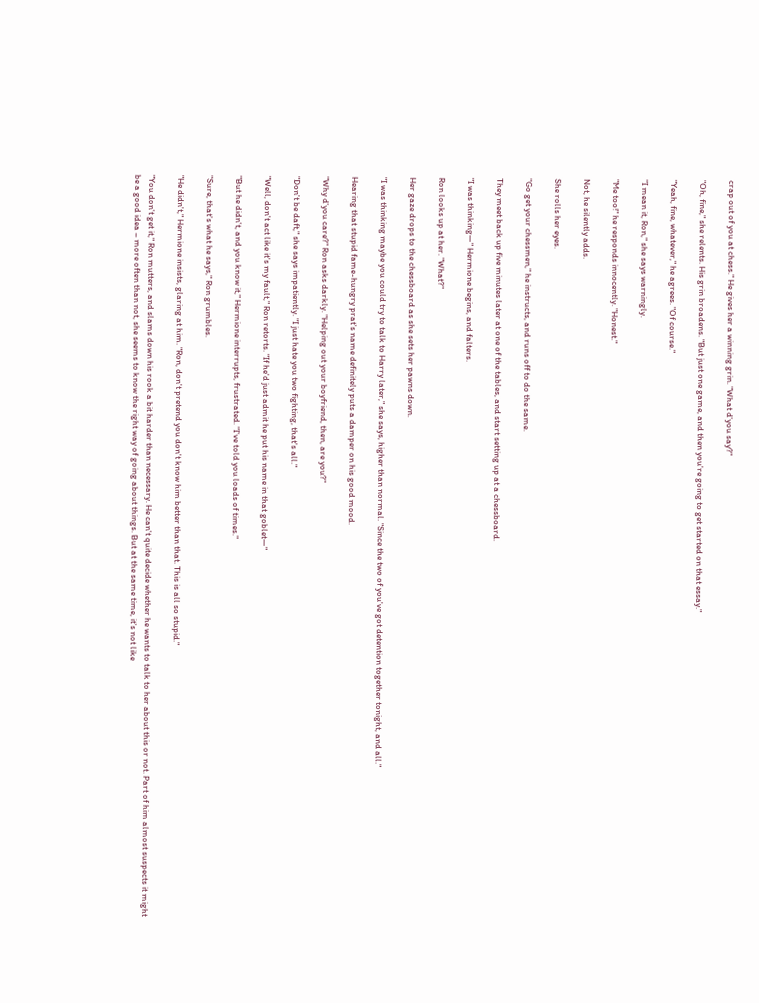crap out of you at chess." He gives her a winning grin. "What d'you say?"

"Oh, fine," she relents. His grin broadens. "But just one game, and then you're going to get started on that essay."

"Yeah, fine, whatever," he agrees. "Of course."

"I mean it, Ron," she says warningly.

"Me too!" he responds innocently. "Honest."

Not, he silently adds.

She rolls her eyes.

"Go get your chessmen," he instructs, and runs off to do the same.

They meet back up five minutes later at one of the tables, and start setting up at a chessboard.

"I was thinking—" Hermione begins, and falters.

Ron looks up at her. "What?"

Her gaze drops to the chessboard as she sets her pawns down.

"I was thinking maybe you could try to talk to Harry later," she says, higher than normal. "Since the two of you've got detention together tonight, and all."

Hearing that stupid fame-hungry prat's name definitely puts a damper on his good mood.

"Why d'you care?" Ron asks darkly. "Helping out your boyfriend, then, are you?"

"Don't be daft," she says impatiently. "I just hate you two fighting, that's all."

"Well, don't act like it's my fault," Ron retorts. "If he'd just admit he put his name in that goblet—"

"But he didn't, and you know it," Hermione interrupts, frustrated. "I've told you loads of times."

"Sure, that's what he says," Ron grumbles.

"He didn't," Hermione insists, glaring at him. "Ron, don't pretend you don't know him better than that. This is all so stupid."

"You don't get it," Ron mutters, and slams down his rook a bit harder than necessary. He can't quite decide whether he wants to talk to her about this or not. Part of him almost suspects it might be a good idea – more often than not, she seems to know the right way of going about things. But at the same time, it's not like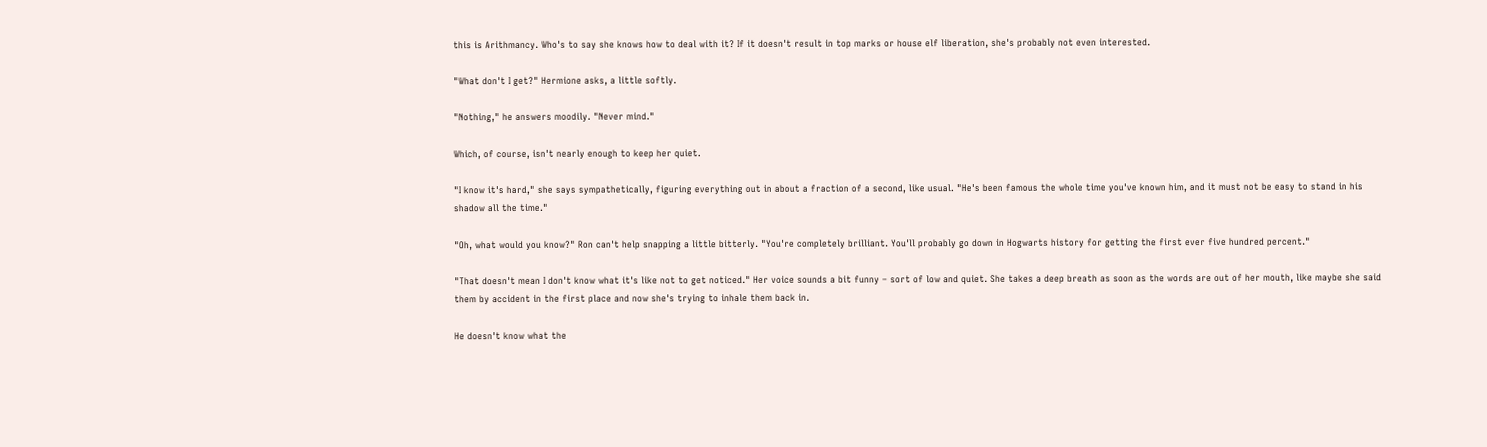this is Arithmancy. Who's to say she knows how to deal with it? If it doesn't result in top marks or house elf liberation, she's probably not even interested.

"What don't I get?" Hermione asks, a little softly.

"Nothing," he answers moodily. "Never mind."

Which, of course, isn't nearly enough to keep her quiet.

"I know it's hard," she says sympathetically, figuring everything out in about a fraction of a second, like usual. "He's been famous the whole time you've known him, and it must not be easy to stand in his shadow all the time."

"Oh, what would you know?" Ron can't help snapping a little bitterly. "You're completely brilliant. You'll probably go down in Hogwarts history for getting the first ever five hundred percent."

"That doesn't mean I don't know what it's like not to get noticed." Her voice sounds a bit funny – sort of low and quiet. She takes a deep breath as soon as the words are out of her mouth, like maybe she said them by accident in the first place and now she's trying to inhale them back in.

He doesn't know what the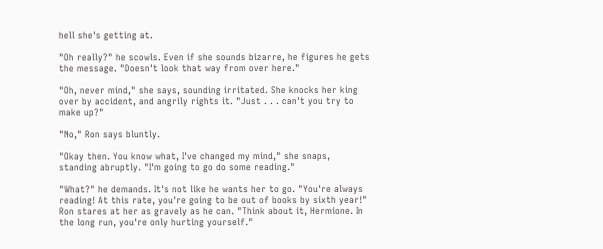hell she's getting at.

"Oh really?" he scowls. Even if she sounds bizarre, he figures he gets the message. "Doesn't look that way from over here."

"Oh, never mind," she says, sounding irritated. She knocks her king over by accident, and angrily rights it. "Just . . . can't you try to make up?"

"No," Ron says bluntly.

"Okay then. You know what, I've changed my mind," she snaps, standing abruptly. "I'm going to go do some reading."

"What?" he demands. It's not like he wants her to go. "You're always reading! At this rate, you're going to be out of books by sixth year!" Ron stares at her as gravely as he can. "Think about it, Hermione. In the long run, you're only hurting yourself."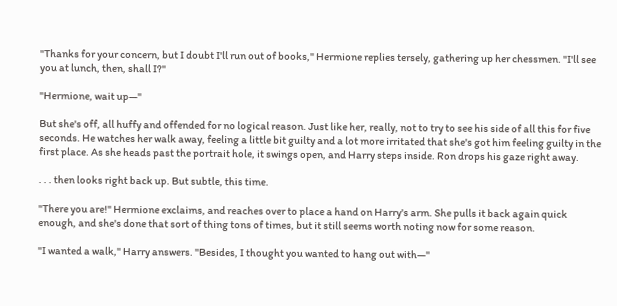"Thanks for your concern, but I doubt I'll run out of books," Hermione replies tersely, gathering up her chessmen. "I'll see you at lunch, then, shall I?"

"Hermione, wait up—"

But she's off, all huffy and offended for no logical reason. Just like her, really, not to try to see his side of all this for five seconds. He watches her walk away, feeling a little bit guilty and a lot more irritated that she's got him feeling guilty in the first place. As she heads past the portrait hole, it swings open, and Harry steps inside. Ron drops his gaze right away.

. . . then looks right back up. But subtle, this time.

"There you are!" Hermione exclaims, and reaches over to place a hand on Harry's arm. She pulls it back again quick enough, and she's done that sort of thing tons of times, but it still seems worth noting now for some reason.

"I wanted a walk," Harry answers. "Besides, I thought you wanted to hang out with—"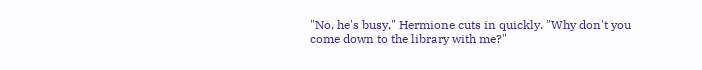"No, he's busy," Hermione cuts in quickly. "Why don't you come down to the library with me?"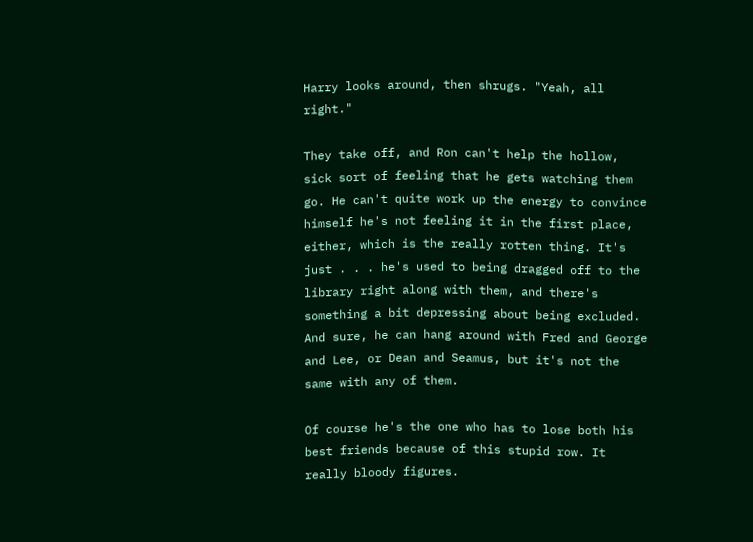Harry looks around, then shrugs. "Yeah, all right."

They take off, and Ron can't help the hollow, sick sort of feeling that he gets watching them go. He can't quite work up the energy to convince himself he's not feeling it in the first place, either, which is the really rotten thing. It's just . . . he's used to being dragged off to the library right along with them, and there's something a bit depressing about being excluded. And sure, he can hang around with Fred and George and Lee, or Dean and Seamus, but it's not the same with any of them.

Of course he's the one who has to lose both his best friends because of this stupid row. It really bloody figures.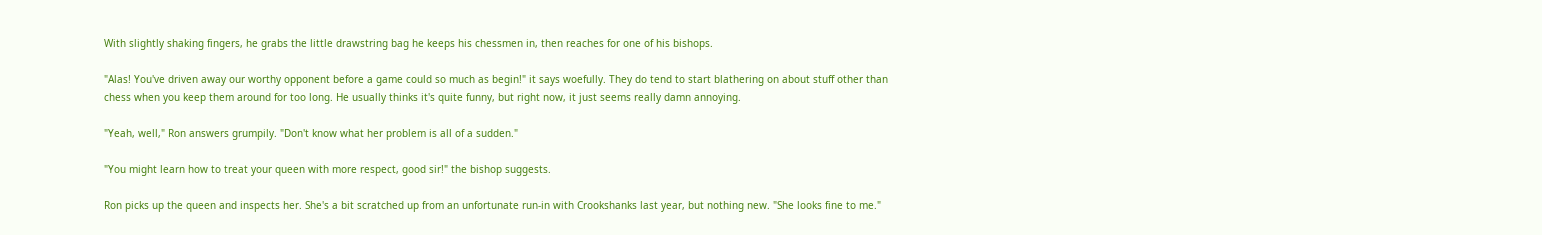With slightly shaking fingers, he grabs the little drawstring bag he keeps his chessmen in, then reaches for one of his bishops.

"Alas! You've driven away our worthy opponent before a game could so much as begin!" it says woefully. They do tend to start blathering on about stuff other than chess when you keep them around for too long. He usually thinks it's quite funny, but right now, it just seems really damn annoying.

"Yeah, well," Ron answers grumpily. "Don't know what her problem is all of a sudden."

"You might learn how to treat your queen with more respect, good sir!" the bishop suggests.

Ron picks up the queen and inspects her. She's a bit scratched up from an unfortunate run-in with Crookshanks last year, but nothing new. "She looks fine to me."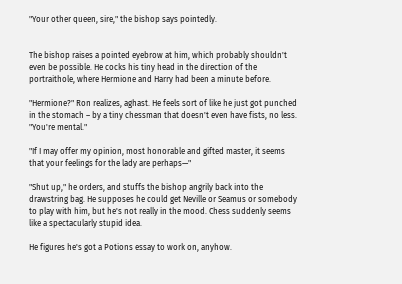"Your other queen, sire," the bishop says pointedly.


The bishop raises a pointed eyebrow at him, which probably shouldn't even be possible. He cocks his tiny head in the direction of the portraithole, where Hermione and Harry had been a minute before.

"Hermione?" Ron realizes, aghast. He feels sort of like he just got punched in the stomach – by a tiny chessman that doesn't even have fists, no less. "You're mental."

"If I may offer my opinion, most honorable and gifted master, it seems that your feelings for the lady are perhaps—"

"Shut up," he orders, and stuffs the bishop angrily back into the drawstring bag. He supposes he could get Neville or Seamus or somebody to play with him, but he's not really in the mood. Chess suddenly seems like a spectacularly stupid idea.

He figures he's got a Potions essay to work on, anyhow.